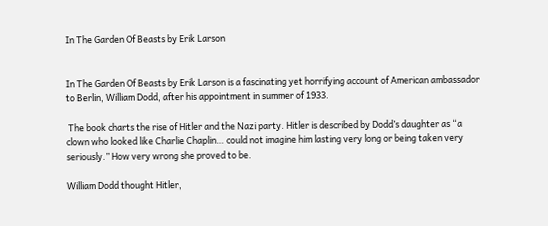In The Garden Of Beasts by Erik Larson


In The Garden Of Beasts by Erik Larson is a fascinating yet horrifying account of American ambassador to Berlin, William Dodd, after his appointment in summer of 1933.

 The book charts the rise of Hitler and the Nazi party. Hitler is described by Dodd’s daughter as “a clown who looked like Charlie Chaplin… could not imagine him lasting very long or being taken very seriously.” How very wrong she proved to be.

William Dodd thought Hitler,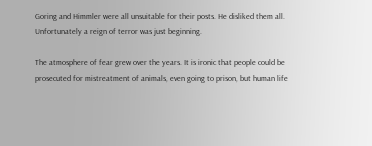Goring and Himmler were all unsuitable for their posts. He disliked them all. Unfortunately a reign of terror was just beginning.

The atmosphere of fear grew over the years. It is ironic that people could be prosecuted for mistreatment of animals, even going to prison, but human life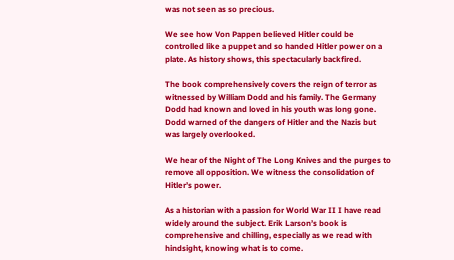was not seen as so precious.

We see how Von Pappen believed Hitler could be controlled like a puppet and so handed Hitler power on a plate. As history shows, this spectacularly backfired.

The book comprehensively covers the reign of terror as witnessed by William Dodd and his family. The Germany Dodd had known and loved in his youth was long gone. Dodd warned of the dangers of Hitler and the Nazis but was largely overlooked.

We hear of the Night of The Long Knives and the purges to remove all opposition. We witness the consolidation of Hitler’s power.

As a historian with a passion for World War II I have read widely around the subject. Erik Larson’s book is comprehensive and chilling, especially as we read with hindsight, knowing what is to come.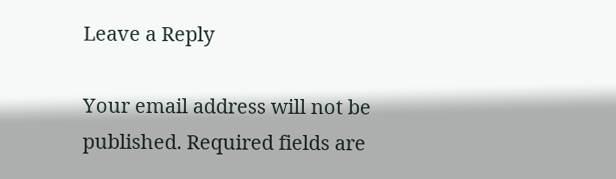Leave a Reply

Your email address will not be published. Required fields are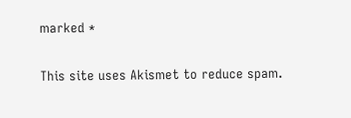marked *

This site uses Akismet to reduce spam.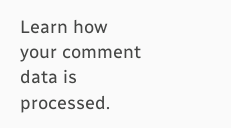Learn how your comment data is processed.